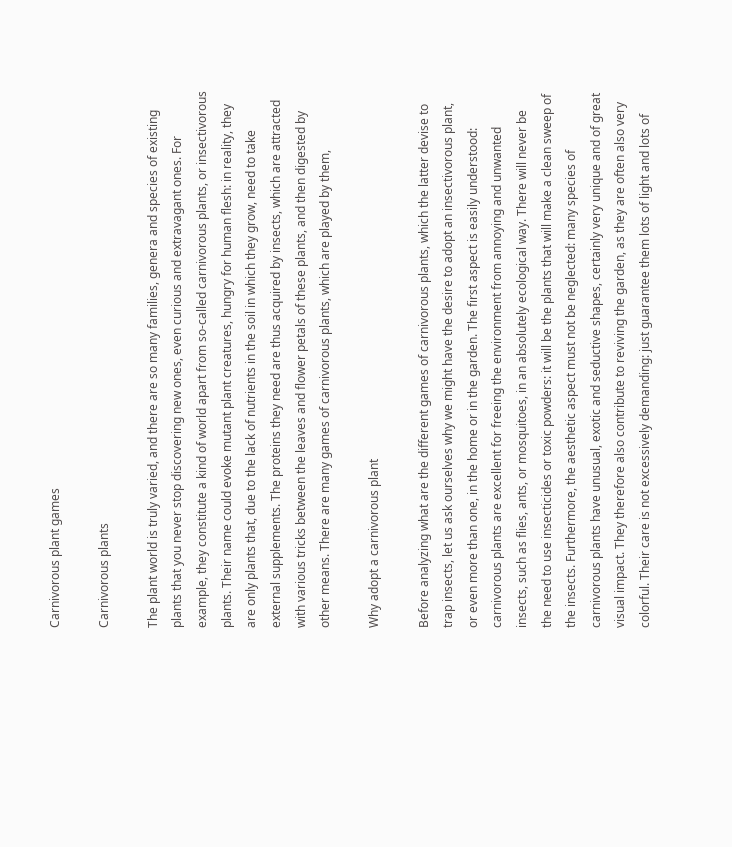Carnivorous plant games

Carnivorous plants

The plant world is truly varied, and there are so many families, genera and species of existing plants that you never stop discovering new ones, even curious and extravagant ones. For example, they constitute a kind of world apart from so-called carnivorous plants, or insectivorous plants. Their name could evoke mutant plant creatures, hungry for human flesh: in reality, they are only plants that, due to the lack of nutrients in the soil in which they grow, need to take external supplements. The proteins they need are thus acquired by insects, which are attracted with various tricks between the leaves and flower petals of these plants, and then digested by other means. There are many games of carnivorous plants, which are played by them,

Why adopt a carnivorous plant

Before analyzing what are the different games of carnivorous plants, which the latter devise to trap insects, let us ask ourselves why we might have the desire to adopt an insectivorous plant, or even more than one, in the home or in the garden. The first aspect is easily understood: carnivorous plants are excellent for freeing the environment from annoying and unwanted insects, such as flies, ants, or mosquitoes, in an absolutely ecological way. There will never be the need to use insecticides or toxic powders: it will be the plants that will make a clean sweep of the insects. Furthermore, the aesthetic aspect must not be neglected: many species of carnivorous plants have unusual, exotic and seductive shapes, certainly very unique and of great visual impact. They therefore also contribute to reviving the garden, as they are often also very colorful. Their care is not excessively demanding: just guarantee them lots of light and lots of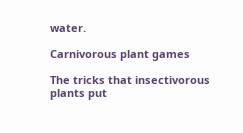water.

Carnivorous plant games

The tricks that insectivorous plants put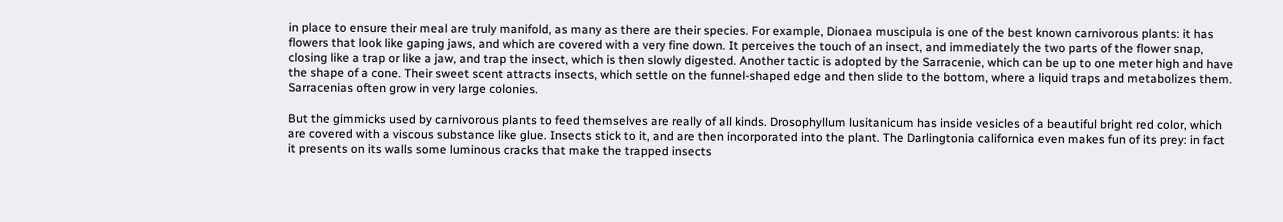in place to ensure their meal are truly manifold, as many as there are their species. For example, Dionaea muscipula is one of the best known carnivorous plants: it has flowers that look like gaping jaws, and which are covered with a very fine down. It perceives the touch of an insect, and immediately the two parts of the flower snap, closing like a trap or like a jaw, and trap the insect, which is then slowly digested. Another tactic is adopted by the Sarracenie, which can be up to one meter high and have the shape of a cone. Their sweet scent attracts insects, which settle on the funnel-shaped edge and then slide to the bottom, where a liquid traps and metabolizes them. Sarracenias often grow in very large colonies.

But the gimmicks used by carnivorous plants to feed themselves are really of all kinds. Drosophyllum lusitanicum has inside vesicles of a beautiful bright red color, which are covered with a viscous substance like glue. Insects stick to it, and are then incorporated into the plant. The Darlingtonia californica even makes fun of its prey: in fact it presents on its walls some luminous cracks that make the trapped insects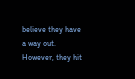believe they have a way out. However, they hit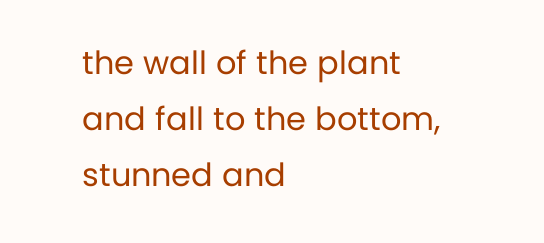the wall of the plant and fall to the bottom, stunned and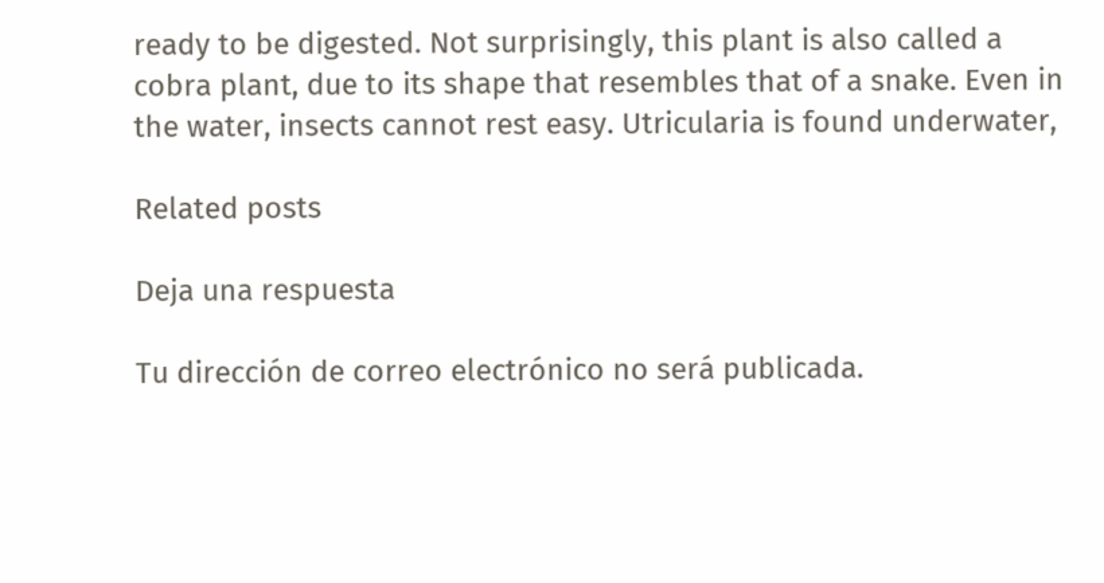ready to be digested. Not surprisingly, this plant is also called a cobra plant, due to its shape that resembles that of a snake. Even in the water, insects cannot rest easy. Utricularia is found underwater,

Related posts

Deja una respuesta

Tu dirección de correo electrónico no será publicada.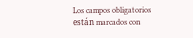Los campos obligatorios están marcados con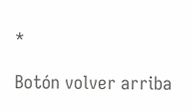*

Botón volver arriba